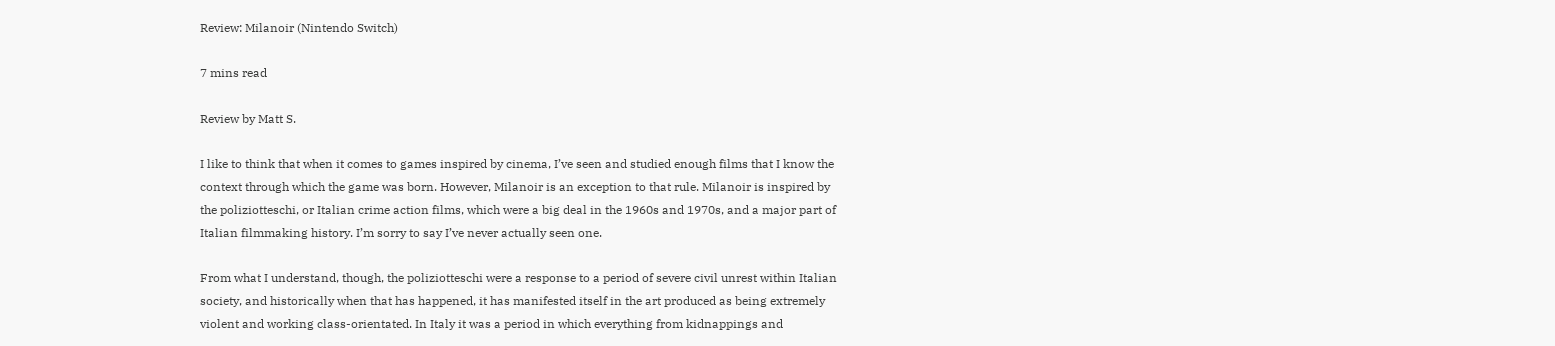Review: Milanoir (Nintendo Switch)

7 mins read

Review by Matt S.

I like to think that when it comes to games inspired by cinema, I’ve seen and studied enough films that I know the context through which the game was born. However, Milanoir is an exception to that rule. Milanoir is inspired by the poliziotteschi, or Italian crime action films, which were a big deal in the 1960s and 1970s, and a major part of Italian filmmaking history. I’m sorry to say I’ve never actually seen one.

From what I understand, though, the poliziotteschi were a response to a period of severe civil unrest within Italian society, and historically when that has happened, it has manifested itself in the art produced as being extremely violent and working class-orientated. In Italy it was a period in which everything from kidnappings and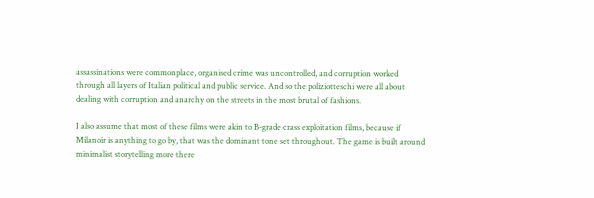assassinations were commonplace, organised crime was uncontrolled, and corruption worked through all layers of Italian political and public service. And so the poliziotteschi were all about dealing with corruption and anarchy on the streets in the most brutal of fashions.

I also assume that most of these films were akin to B-grade crass exploitation films, because if Milanoir is anything to go by, that was the dominant tone set throughout. The game is built around minimalist storytelling more there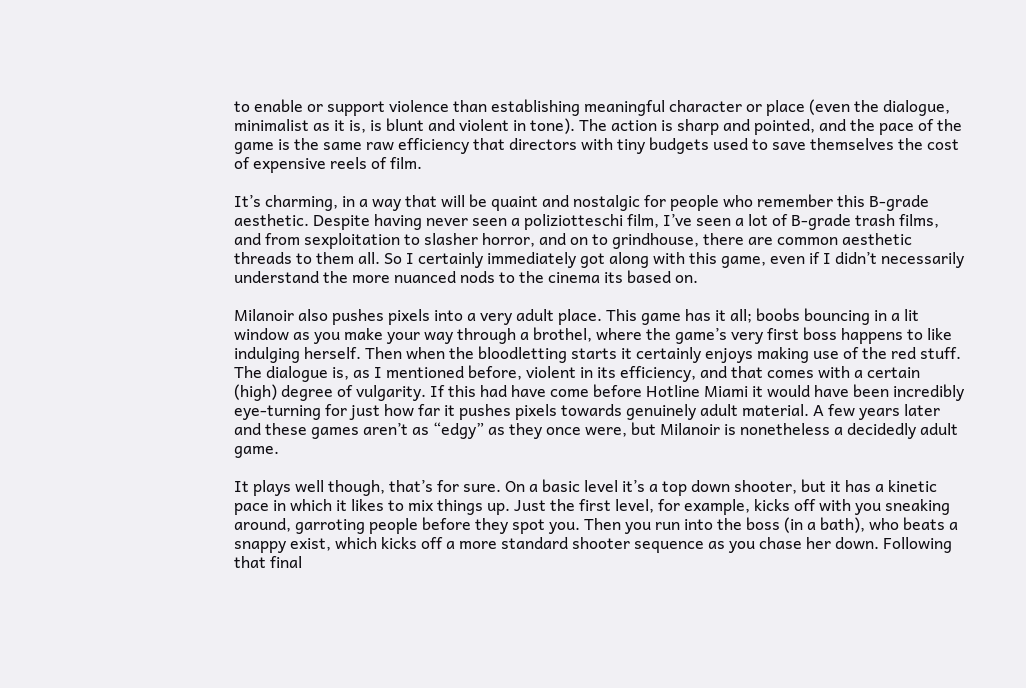to enable or support violence than establishing meaningful character or place (even the dialogue, minimalist as it is, is blunt and violent in tone). The action is sharp and pointed, and the pace of the game is the same raw efficiency that directors with tiny budgets used to save themselves the cost of expensive reels of film.

It’s charming, in a way that will be quaint and nostalgic for people who remember this B-grade aesthetic. Despite having never seen a poliziotteschi film, I’ve seen a lot of B-grade trash films, and from sexploitation to slasher horror, and on to grindhouse, there are common aesthetic threads to them all. So I certainly immediately got along with this game, even if I didn’t necessarily understand the more nuanced nods to the cinema its based on.

Milanoir also pushes pixels into a very adult place. This game has it all; boobs bouncing in a lit window as you make your way through a brothel, where the game’s very first boss happens to like indulging herself. Then when the bloodletting starts it certainly enjoys making use of the red stuff. The dialogue is, as I mentioned before, violent in its efficiency, and that comes with a certain (high) degree of vulgarity. If this had have come before Hotline Miami it would have been incredibly eye-turning for just how far it pushes pixels towards genuinely adult material. A few years later and these games aren’t as “edgy” as they once were, but Milanoir is nonetheless a decidedly adult game.

It plays well though, that’s for sure. On a basic level it’s a top down shooter, but it has a kinetic pace in which it likes to mix things up. Just the first level, for example, kicks off with you sneaking around, garroting people before they spot you. Then you run into the boss (in a bath), who beats a snappy exist, which kicks off a more standard shooter sequence as you chase her down. Following that final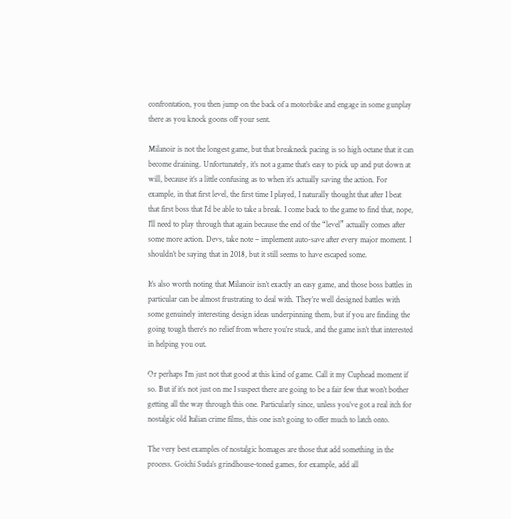confrontation, you then jump on the back of a motorbike and engage in some gunplay there as you knock goons off your sent.

Milanoir is not the longest game, but that breakneck pacing is so high octane that it can become draining. Unfortunately, it’s not a game that’s easy to pick up and put down at will, because it’s a little confusing as to when it’s actually saving the action. For example, in that first level, the first time I played, I naturally thought that after I beat that first boss that I’d be able to take a break. I come back to the game to find that, nope, I’ll need to play through that again because the end of the “level” actually comes after some more action. Devs, take note – implement auto-save after every major moment. I shouldn’t be saying that in 2018, but it still seems to have escaped some.

It’s also worth noting that Milanoir isn’t exactly an easy game, and those boss battles in particular can be almost frustrating to deal with. They’re well designed battles with some genuinely interesting design ideas underpinning them, but if you are finding the going tough there’s no relief from where you’re stuck, and the game isn’t that interested in helping you out.

Or perhaps I’m just not that good at this kind of game. Call it my Cuphead moment if so. But if it’s not just on me I suspect there are going to be a fair few that won’t bother getting all the way through this one. Particularly since, unless you’ve got a real itch for nostalgic old Italian crime films, this one isn’t going to offer much to latch onto.

The very best examples of nostalgic homages are those that add something in the process. Goichi Suda’s grindhouse-toned games, for example, add all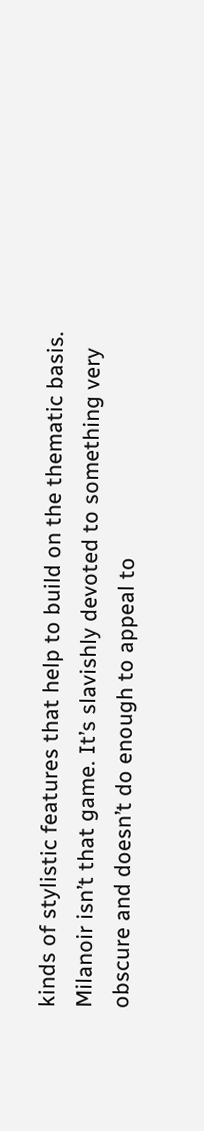kinds of stylistic features that help to build on the thematic basis. Milanoir isn’t that game. It’s slavishly devoted to something very obscure and doesn’t do enough to appeal to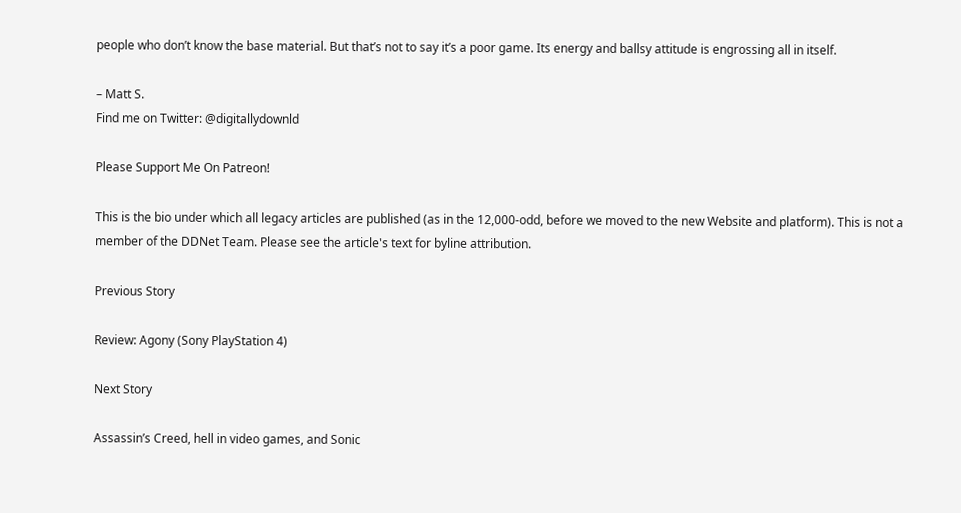people who don’t know the base material. But that’s not to say it’s a poor game. Its energy and ballsy attitude is engrossing all in itself.

– Matt S.
Find me on Twitter: @digitallydownld

Please Support Me On Patreon!

This is the bio under which all legacy articles are published (as in the 12,000-odd, before we moved to the new Website and platform). This is not a member of the DDNet Team. Please see the article's text for byline attribution.

Previous Story

Review: Agony (Sony PlayStation 4)

Next Story

Assassin’s Creed, hell in video games, and Sonic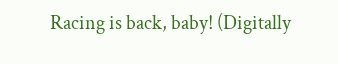Racing is back, baby! (Digitally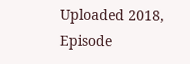Uploaded 2018, Episode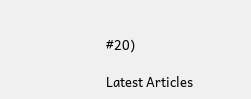#20)

Latest Articles